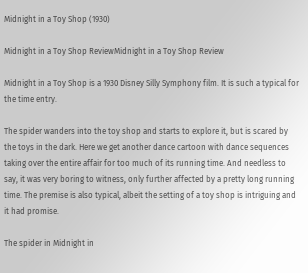Midnight in a Toy Shop (1930)

Midnight in a Toy Shop ReviewMidnight in a Toy Shop Review

Midnight in a Toy Shop is a 1930 Disney Silly Symphony film. It is such a typical for the time entry.

The spider wanders into the toy shop and starts to explore it, but is scared by the toys in the dark. Here we get another dance cartoon with dance sequences taking over the entire affair for too much of its running time. And needless to say, it was very boring to witness, only further affected by a pretty long running time. The premise is also typical, albeit the setting of a toy shop is intriguing and it had promise.

The spider in Midnight in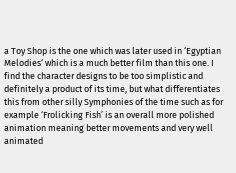a Toy Shop is the one which was later used in ‘Egyptian Melodies‘ which is a much better film than this one. I find the character designs to be too simplistic and definitely a product of its time, but what differentiates this from other silly Symphonies of the time such as for example ‘Frolicking Fish’ is an overall more polished animation meaning better movements and very well animated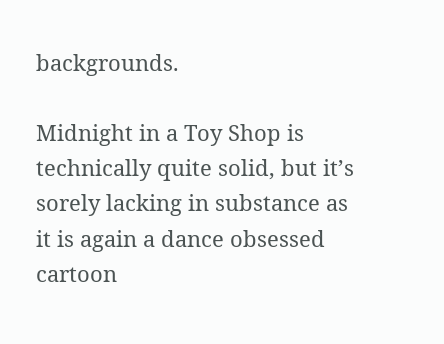backgrounds.

Midnight in a Toy Shop is technically quite solid, but it’s sorely lacking in substance as it is again a dance obsessed cartoon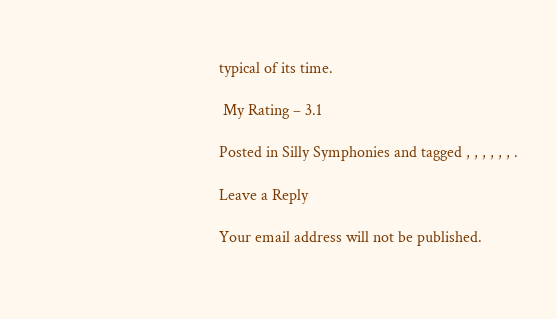typical of its time.

 My Rating – 3.1

Posted in Silly Symphonies and tagged , , , , , , .

Leave a Reply

Your email address will not be published.